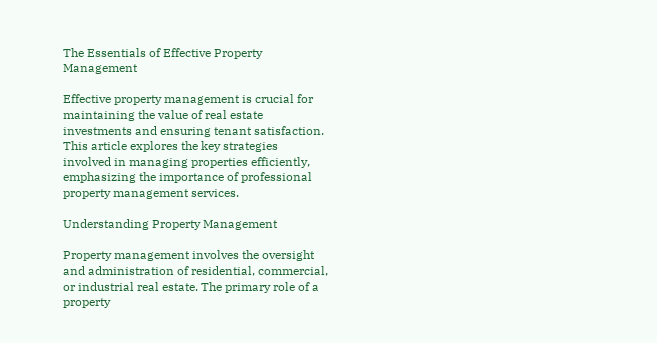The Essentials of Effective Property Management

Effective property management is crucial for maintaining the value of real estate investments and ensuring tenant satisfaction. This article explores the key strategies involved in managing properties efficiently, emphasizing the importance of professional property management services.

Understanding Property Management

Property management involves the oversight and administration of residential, commercial, or industrial real estate. The primary role of a property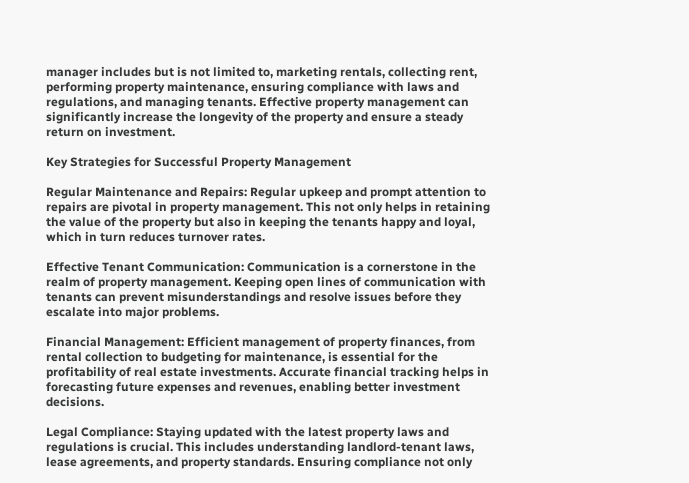manager includes but is not limited to, marketing rentals, collecting rent, performing property maintenance, ensuring compliance with laws and regulations, and managing tenants. Effective property management can significantly increase the longevity of the property and ensure a steady return on investment.

Key Strategies for Successful Property Management

Regular Maintenance and Repairs: Regular upkeep and prompt attention to repairs are pivotal in property management. This not only helps in retaining the value of the property but also in keeping the tenants happy and loyal, which in turn reduces turnover rates.

Effective Tenant Communication: Communication is a cornerstone in the realm of property management. Keeping open lines of communication with tenants can prevent misunderstandings and resolve issues before they escalate into major problems.

Financial Management: Efficient management of property finances, from rental collection to budgeting for maintenance, is essential for the profitability of real estate investments. Accurate financial tracking helps in forecasting future expenses and revenues, enabling better investment decisions.

Legal Compliance: Staying updated with the latest property laws and regulations is crucial. This includes understanding landlord-tenant laws, lease agreements, and property standards. Ensuring compliance not only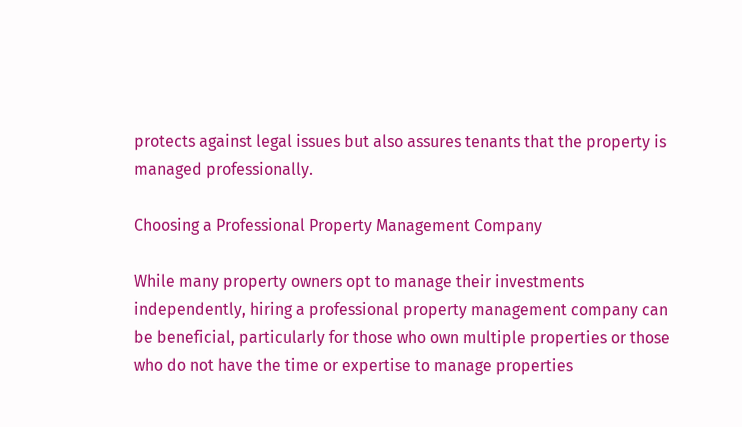protects against legal issues but also assures tenants that the property is managed professionally.

Choosing a Professional Property Management Company

While many property owners opt to manage their investments independently, hiring a professional property management company can be beneficial, particularly for those who own multiple properties or those who do not have the time or expertise to manage properties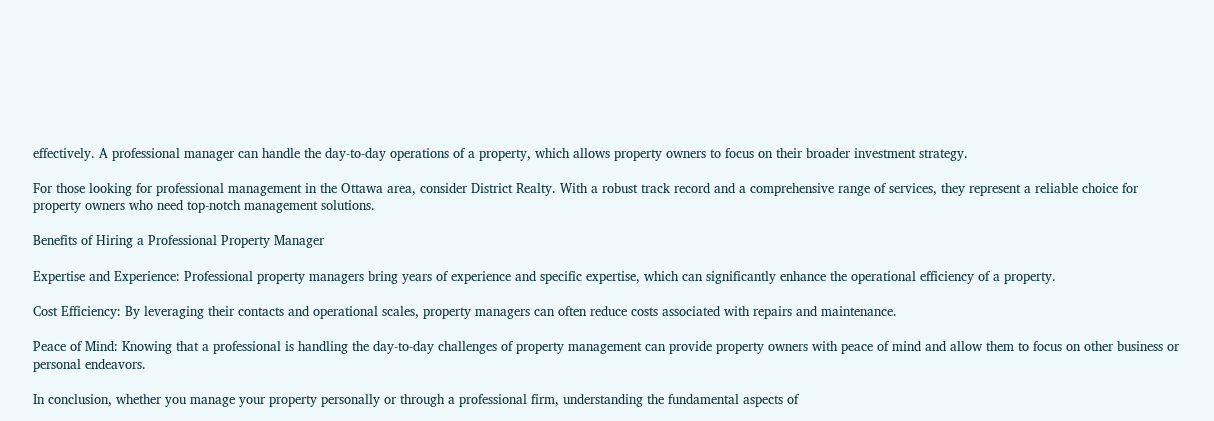effectively. A professional manager can handle the day-to-day operations of a property, which allows property owners to focus on their broader investment strategy.

For those looking for professional management in the Ottawa area, consider District Realty. With a robust track record and a comprehensive range of services, they represent a reliable choice for property owners who need top-notch management solutions.

Benefits of Hiring a Professional Property Manager

Expertise and Experience: Professional property managers bring years of experience and specific expertise, which can significantly enhance the operational efficiency of a property.

Cost Efficiency: By leveraging their contacts and operational scales, property managers can often reduce costs associated with repairs and maintenance.

Peace of Mind: Knowing that a professional is handling the day-to-day challenges of property management can provide property owners with peace of mind and allow them to focus on other business or personal endeavors.

In conclusion, whether you manage your property personally or through a professional firm, understanding the fundamental aspects of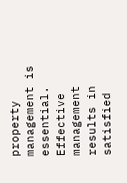property management is essential. Effective management results in satisfied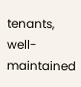tenants, well-maintained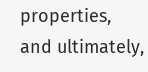properties, and ultimately,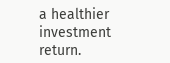a healthier investment return.